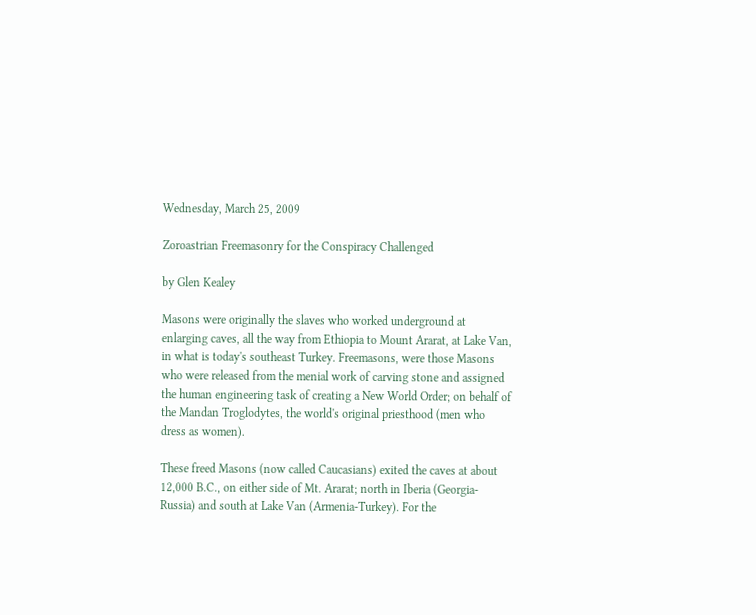Wednesday, March 25, 2009

Zoroastrian Freemasonry for the Conspiracy Challenged

by Glen Kealey

Masons were originally the slaves who worked underground at enlarging caves, all the way from Ethiopia to Mount Ararat, at Lake Van, in what is today's southeast Turkey. Freemasons, were those Masons who were released from the menial work of carving stone and assigned the human engineering task of creating a New World Order; on behalf of the Mandan Troglodytes, the world's original priesthood (men who dress as women).

These freed Masons (now called Caucasians) exited the caves at about 12,000 B.C., on either side of Mt. Ararat; north in Iberia (Georgia-Russia) and south at Lake Van (Armenia-Turkey). For the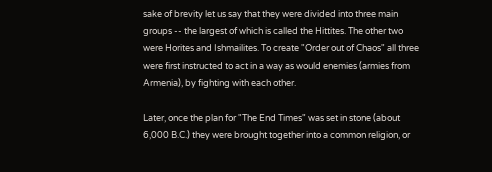sake of brevity let us say that they were divided into three main groups -- the largest of which is called the Hittites. The other two were Horites and Ishmailites. To create "Order out of Chaos" all three were first instructed to act in a way as would enemies (armies from Armenia), by fighting with each other.

Later, once the plan for "The End Times" was set in stone (about 6,000 B.C.) they were brought together into a common religion, or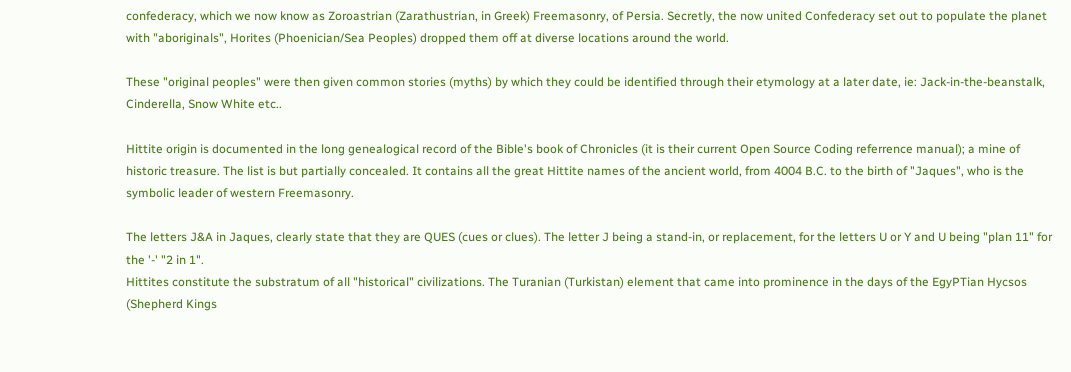confederacy, which we now know as Zoroastrian (Zarathustrian, in Greek) Freemasonry, of Persia. Secretly, the now united Confederacy set out to populate the planet with "aboriginals", Horites (Phoenician/Sea Peoples) dropped them off at diverse locations around the world.

These "original peoples" were then given common stories (myths) by which they could be identified through their etymology at a later date, ie: Jack-in-the-beanstalk, Cinderella, Snow White etc..

Hittite origin is documented in the long genealogical record of the Bible's book of Chronicles (it is their current Open Source Coding referrence manual); a mine of historic treasure. The list is but partially concealed. It contains all the great Hittite names of the ancient world, from 4004 B.C. to the birth of "Jaques", who is the symbolic leader of western Freemasonry.

The letters J&A in Jaques, clearly state that they are QUES (cues or clues). The letter J being a stand-in, or replacement, for the letters U or Y and U being "plan 11" for the '-' "2 in 1".
Hittites constitute the substratum of all "historical" civilizations. The Turanian (Turkistan) element that came into prominence in the days of the EgyPTian Hycsos (Shepherd Kings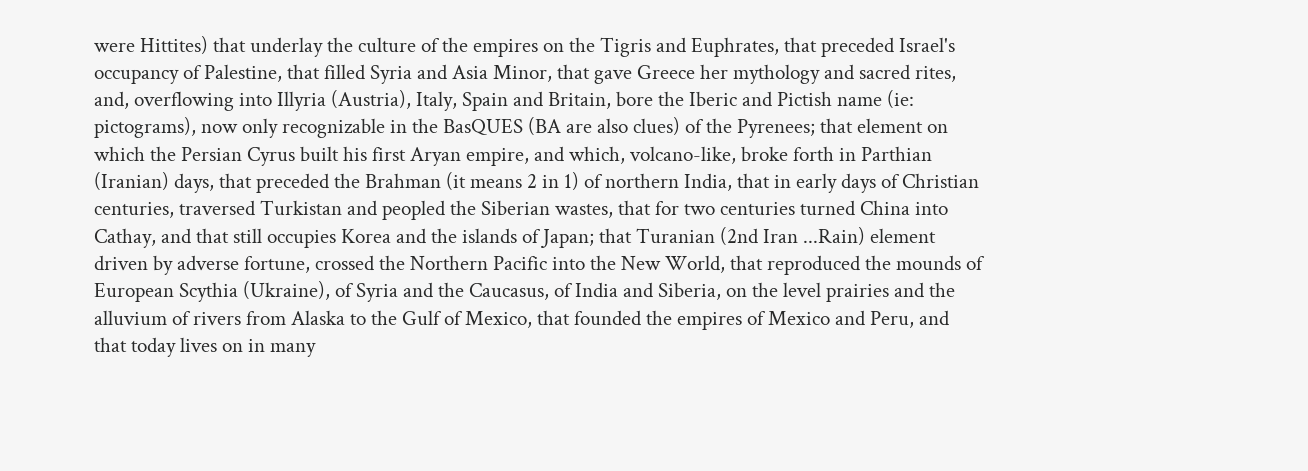were Hittites) that underlay the culture of the empires on the Tigris and Euphrates, that preceded Israel's occupancy of Palestine, that filled Syria and Asia Minor, that gave Greece her mythology and sacred rites, and, overflowing into Illyria (Austria), Italy, Spain and Britain, bore the Iberic and Pictish name (ie: pictograms), now only recognizable in the BasQUES (BA are also clues) of the Pyrenees; that element on which the Persian Cyrus built his first Aryan empire, and which, volcano-like, broke forth in Parthian (Iranian) days, that preceded the Brahman (it means 2 in 1) of northern India, that in early days of Christian centuries, traversed Turkistan and peopled the Siberian wastes, that for two centuries turned China into Cathay, and that still occupies Korea and the islands of Japan; that Turanian (2nd Iran ...Rain) element driven by adverse fortune, crossed the Northern Pacific into the New World, that reproduced the mounds of European Scythia (Ukraine), of Syria and the Caucasus, of India and Siberia, on the level prairies and the alluvium of rivers from Alaska to the Gulf of Mexico, that founded the empires of Mexico and Peru, and that today lives on in many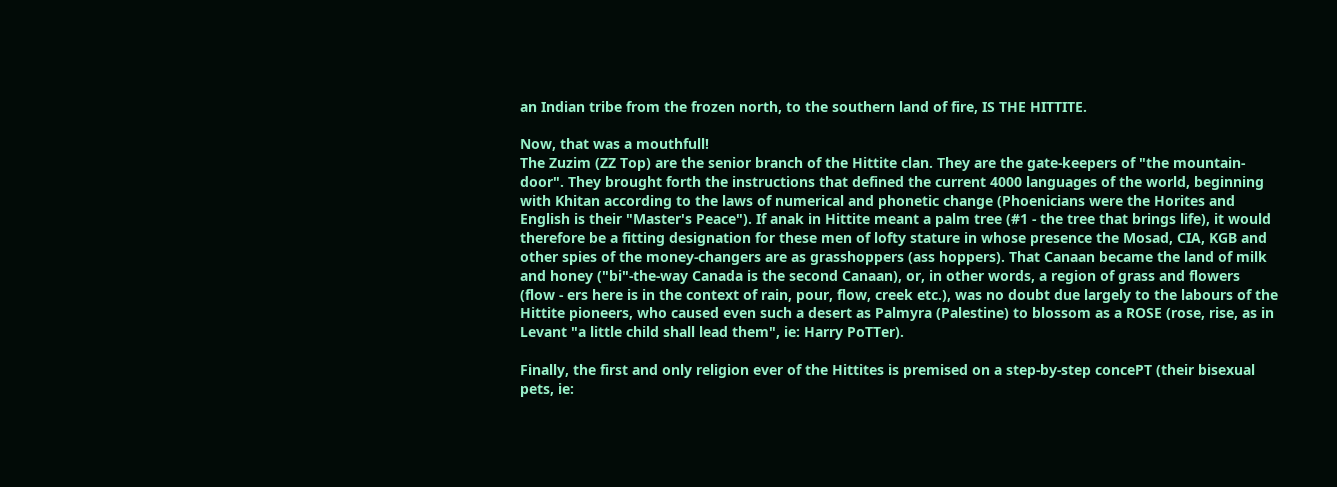an Indian tribe from the frozen north, to the southern land of fire, IS THE HITTITE.

Now, that was a mouthfull!
The Zuzim (ZZ Top) are the senior branch of the Hittite clan. They are the gate-keepers of "the mountain-door". They brought forth the instructions that defined the current 4000 languages of the world, beginning with Khitan according to the laws of numerical and phonetic change (Phoenicians were the Horites and English is their "Master's Peace"). If anak in Hittite meant a palm tree (#1 - the tree that brings life), it would therefore be a fitting designation for these men of lofty stature in whose presence the Mosad, CIA, KGB and other spies of the money-changers are as grasshoppers (ass hoppers). That Canaan became the land of milk and honey ("bi"-the-way Canada is the second Canaan), or, in other words, a region of grass and flowers (flow - ers here is in the context of rain, pour, flow, creek etc.), was no doubt due largely to the labours of the Hittite pioneers, who caused even such a desert as Palmyra (Palestine) to blossom as a ROSE (rose, rise, as in Levant "a little child shall lead them", ie: Harry PoTTer).

Finally, the first and only religion ever of the Hittites is premised on a step-by-step concePT (their bisexual pets, ie: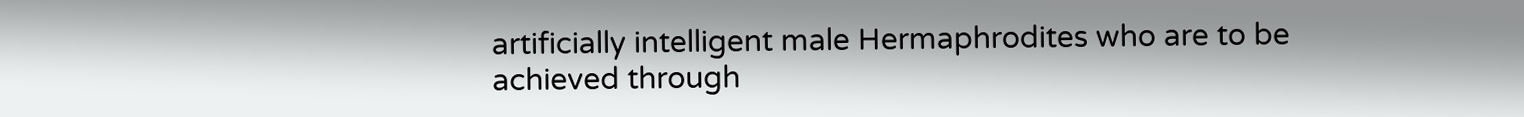artificially intelligent male Hermaphrodites who are to be achieved through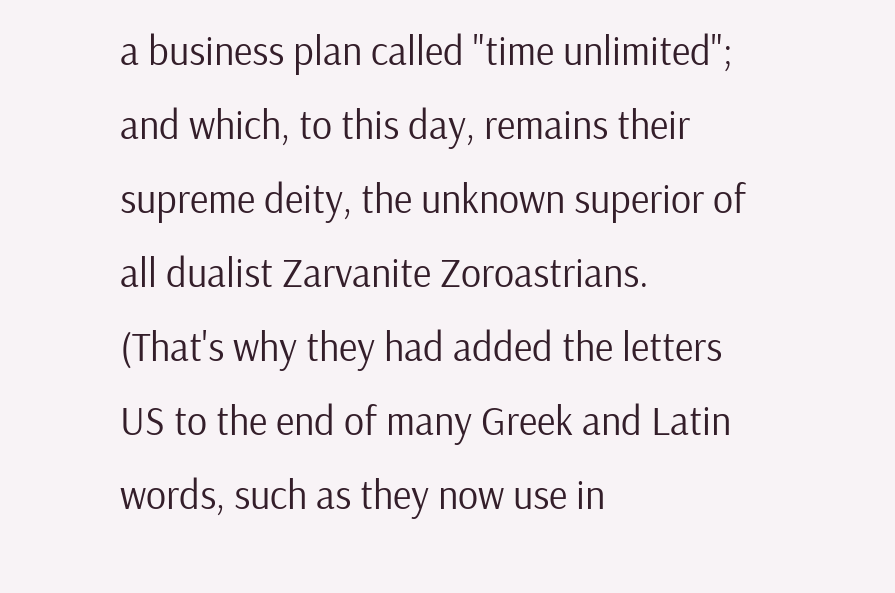a business plan called "time unlimited"; and which, to this day, remains their supreme deity, the unknown superior of all dualist Zarvanite Zoroastrians. (That's why they had added the letters US to the end of many Greek and Latin words, such as they now use in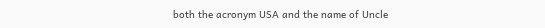both the acronym USA and the name of Uncle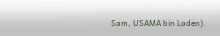Sam, USAMA bin Laden).